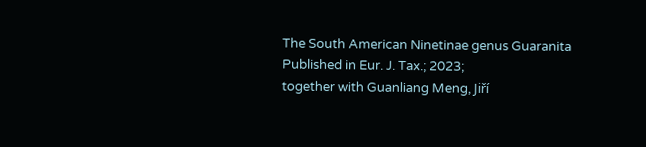The South American Ninetinae genus Guaranita
Published in Eur. J. Tax.; 2023;
together with Guanliang Meng, Jiří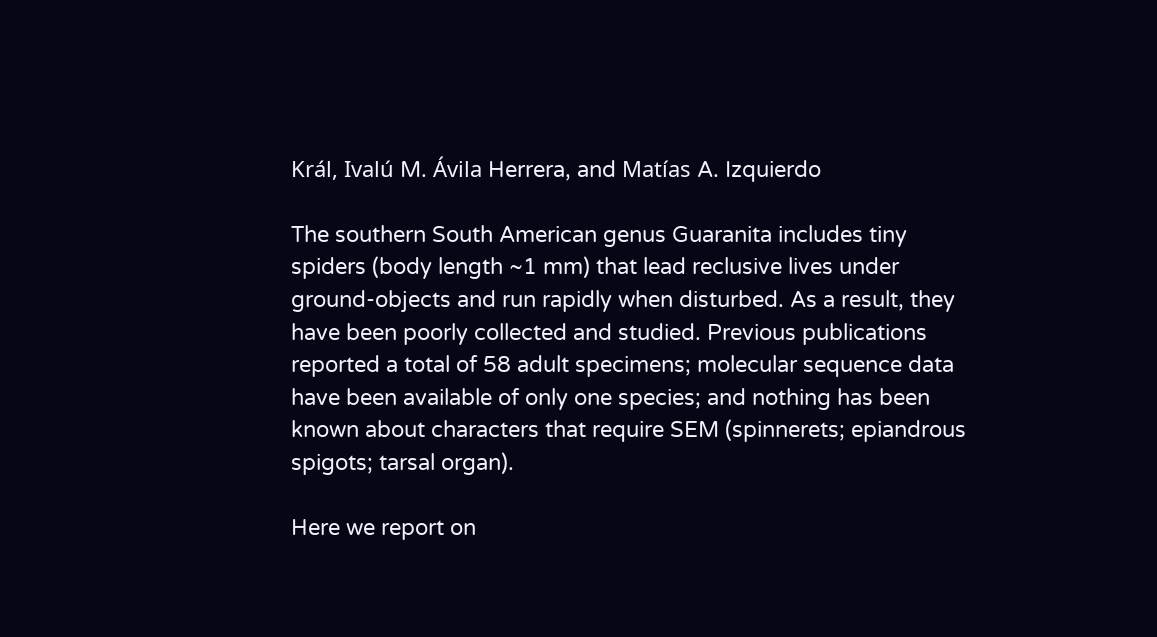Král, Ivalú M. Ávila Herrera, and Matías A. Izquierdo

The southern South American genus Guaranita includes tiny spiders (body length ~1 mm) that lead reclusive lives under ground-objects and run rapidly when disturbed. As a result, they have been poorly collected and studied. Previous publications reported a total of 58 adult specimens; molecular sequence data have been available of only one species; and nothing has been known about characters that require SEM (spinnerets; epiandrous spigots; tarsal organ).

Here we report on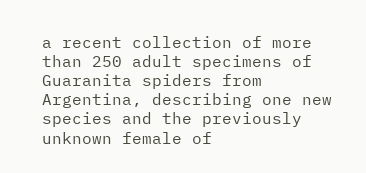a recent collection of more than 250 adult specimens of Guaranita spiders from Argentina, describing one new species and the previously unknown female of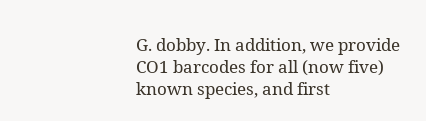G. dobby. In addition, we provide CO1 barcodes for all (now five) known species, and first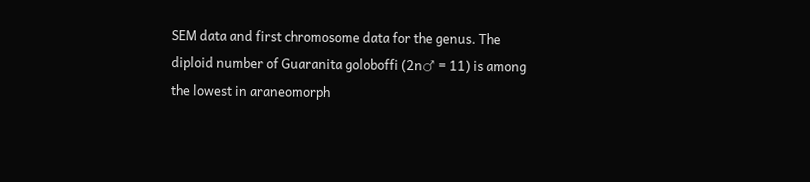SEM data and first chromosome data for the genus. The diploid number of Guaranita goloboffi (2n♂ = 11) is among the lowest in araneomorph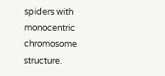spiders with monocentric chromosome structure.